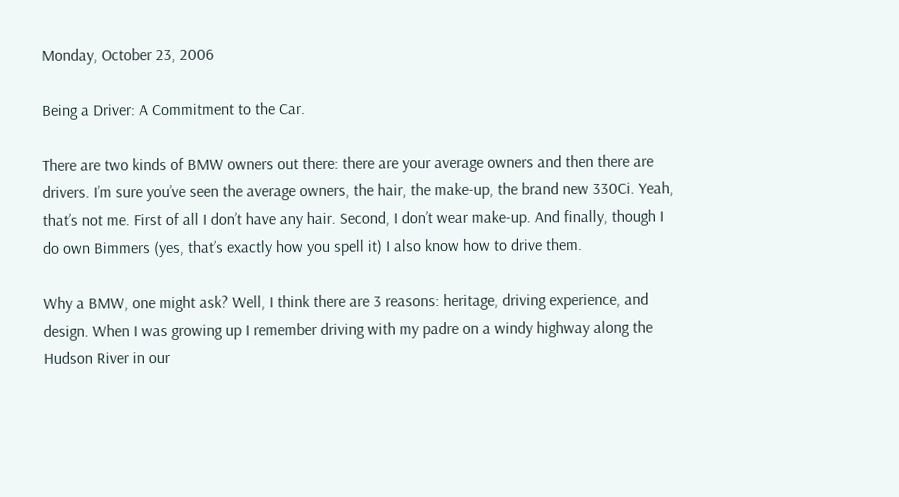Monday, October 23, 2006

Being a Driver: A Commitment to the Car.

There are two kinds of BMW owners out there: there are your average owners and then there are drivers. I’m sure you’ve seen the average owners, the hair, the make-up, the brand new 330Ci. Yeah, that’s not me. First of all I don’t have any hair. Second, I don’t wear make-up. And finally, though I do own Bimmers (yes, that’s exactly how you spell it) I also know how to drive them.

Why a BMW, one might ask? Well, I think there are 3 reasons: heritage, driving experience, and design. When I was growing up I remember driving with my padre on a windy highway along the Hudson River in our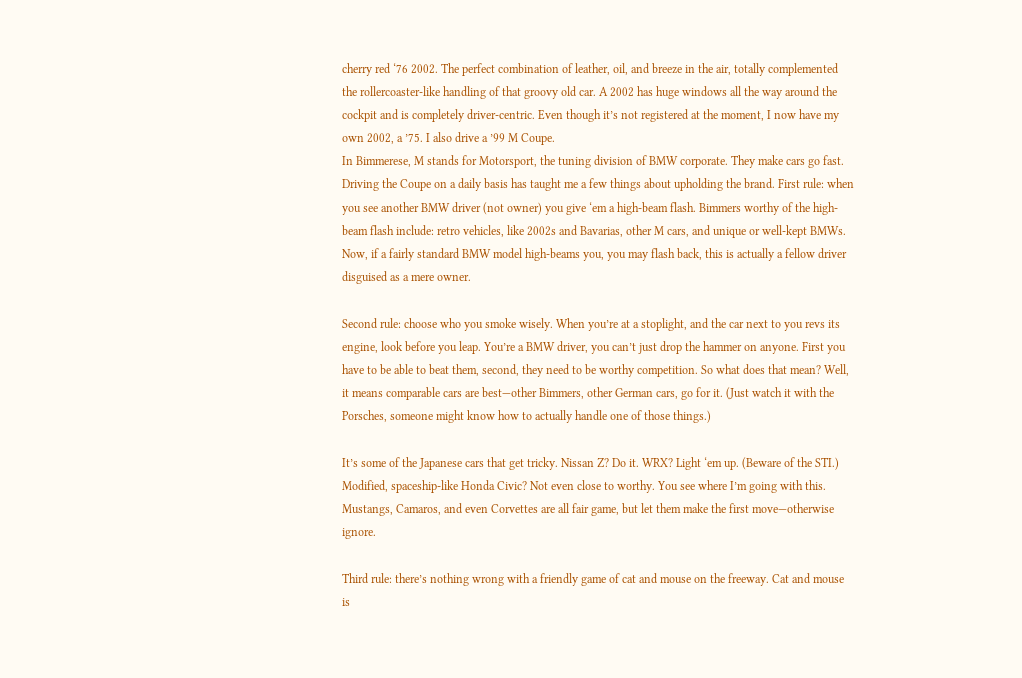cherry red ‘76 2002. The perfect combination of leather, oil, and breeze in the air, totally complemented the rollercoaster-like handling of that groovy old car. A 2002 has huge windows all the way around the cockpit and is completely driver-centric. Even though it’s not registered at the moment, I now have my own 2002, a ’75. I also drive a ’99 M Coupe.
In Bimmerese, M stands for Motorsport, the tuning division of BMW corporate. They make cars go fast. Driving the Coupe on a daily basis has taught me a few things about upholding the brand. First rule: when you see another BMW driver (not owner) you give ‘em a high-beam flash. Bimmers worthy of the high-beam flash include: retro vehicles, like 2002s and Bavarias, other M cars, and unique or well-kept BMWs. Now, if a fairly standard BMW model high-beams you, you may flash back, this is actually a fellow driver disguised as a mere owner.

Second rule: choose who you smoke wisely. When you’re at a stoplight, and the car next to you revs its engine, look before you leap. You’re a BMW driver, you can’t just drop the hammer on anyone. First you have to be able to beat them, second, they need to be worthy competition. So what does that mean? Well, it means comparable cars are best—other Bimmers, other German cars, go for it. (Just watch it with the Porsches, someone might know how to actually handle one of those things.)

It’s some of the Japanese cars that get tricky. Nissan Z? Do it. WRX? Light ‘em up. (Beware of the STI.) Modified, spaceship-like Honda Civic? Not even close to worthy. You see where I’m going with this. Mustangs, Camaros, and even Corvettes are all fair game, but let them make the first move—otherwise ignore.

Third rule: there’s nothing wrong with a friendly game of cat and mouse on the freeway. Cat and mouse is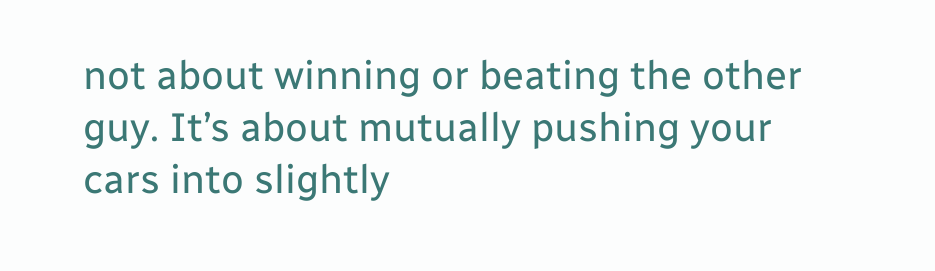not about winning or beating the other guy. It’s about mutually pushing your cars into slightly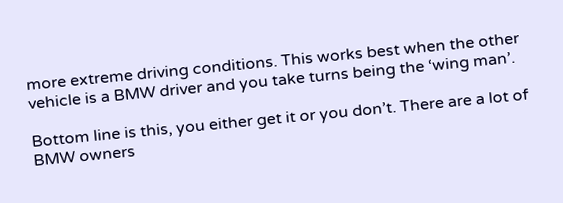more extreme driving conditions. This works best when the other vehicle is a BMW driver and you take turns being the ‘wing man’.

Bottom line is this, you either get it or you don’t. There are a lot of BMW owners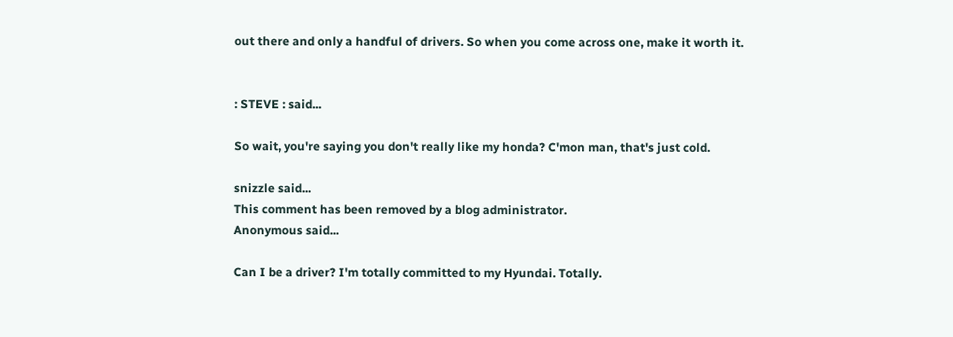out there and only a handful of drivers. So when you come across one, make it worth it.


: STEVE : said...

So wait, you're saying you don't really like my honda? C'mon man, that's just cold.

snizzle said...
This comment has been removed by a blog administrator.
Anonymous said...

Can I be a driver? I'm totally committed to my Hyundai. Totally.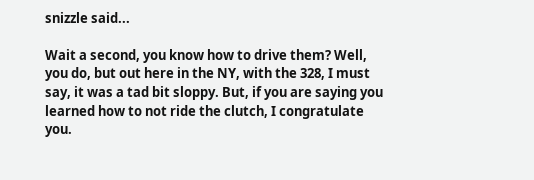snizzle said...

Wait a second, you know how to drive them? Well, you do, but out here in the NY, with the 328, I must say, it was a tad bit sloppy. But, if you are saying you learned how to not ride the clutch, I congratulate you.